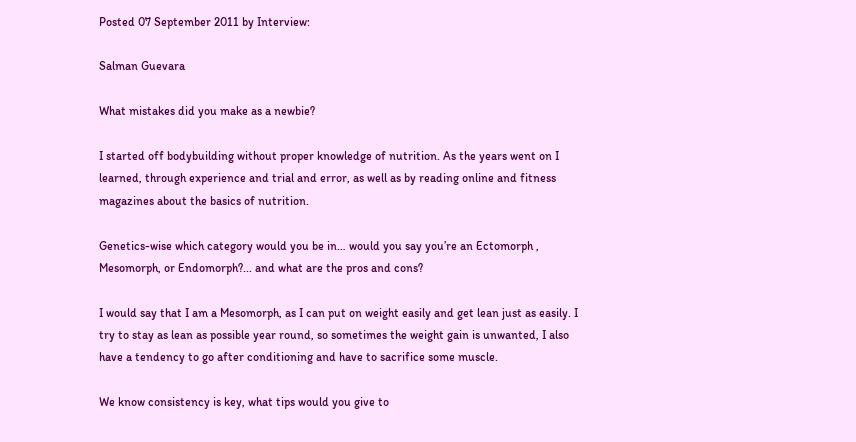Posted 07 September 2011 by Interview:

Salman Guevara

What mistakes did you make as a newbie?

I started off bodybuilding without proper knowledge of nutrition. As the years went on I learned, through experience and trial and error, as well as by reading online and fitness magazines about the basics of nutrition.

Genetics-wise which category would you be in… would you say you’re an Ectomorph , Mesomorph, or Endomorph?... and what are the pros and cons?

I would say that I am a Mesomorph, as I can put on weight easily and get lean just as easily. I try to stay as lean as possible year round, so sometimes the weight gain is unwanted, I also have a tendency to go after conditioning and have to sacrifice some muscle.

We know consistency is key, what tips would you give to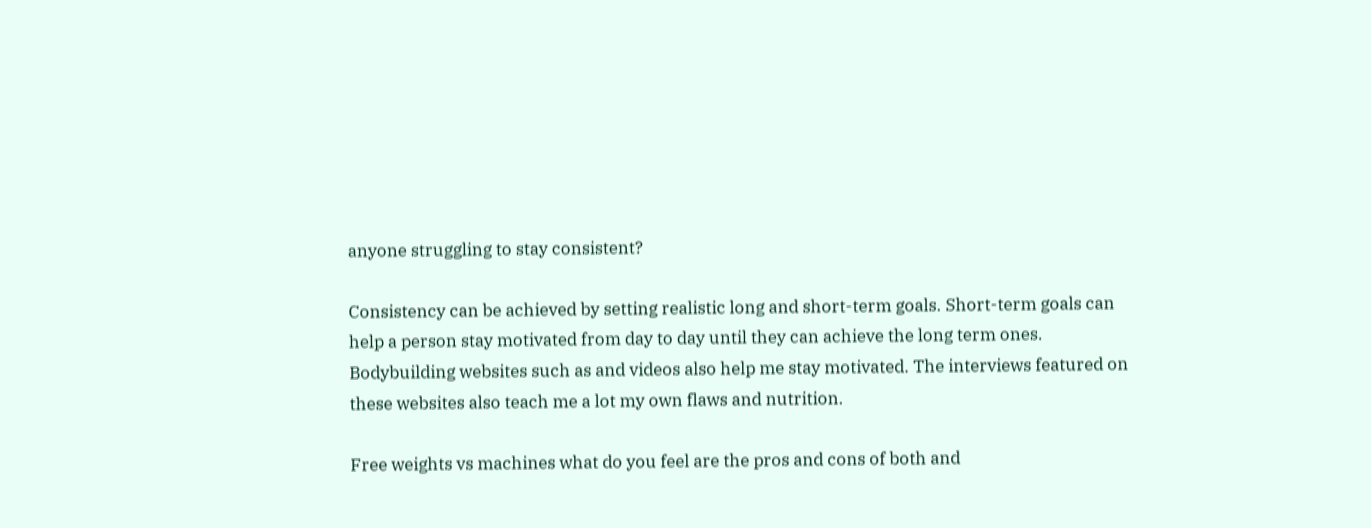anyone struggling to stay consistent?

Consistency can be achieved by setting realistic long and short-term goals. Short-term goals can help a person stay motivated from day to day until they can achieve the long term ones. Bodybuilding websites such as and videos also help me stay motivated. The interviews featured on these websites also teach me a lot my own flaws and nutrition.

Free weights vs machines what do you feel are the pros and cons of both and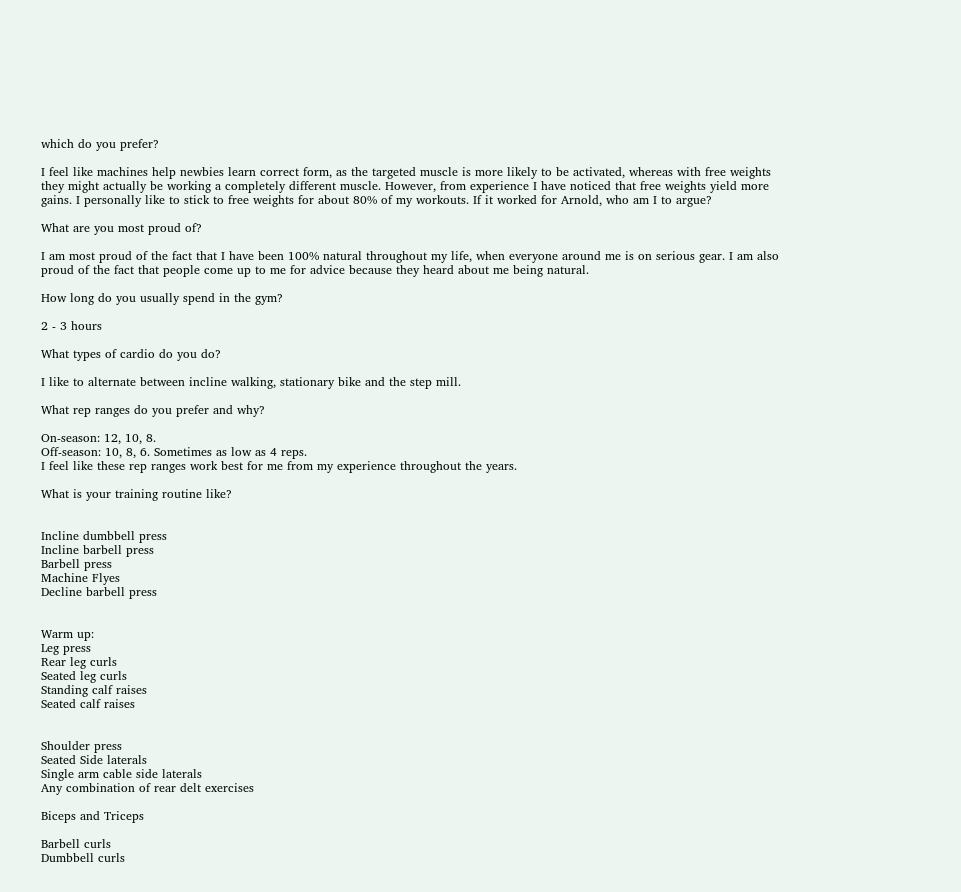which do you prefer?

I feel like machines help newbies learn correct form, as the targeted muscle is more likely to be activated, whereas with free weights they might actually be working a completely different muscle. However, from experience I have noticed that free weights yield more gains. I personally like to stick to free weights for about 80% of my workouts. If it worked for Arnold, who am I to argue?

What are you most proud of?

I am most proud of the fact that I have been 100% natural throughout my life, when everyone around me is on serious gear. I am also proud of the fact that people come up to me for advice because they heard about me being natural.

How long do you usually spend in the gym?

2 - 3 hours

What types of cardio do you do?

I like to alternate between incline walking, stationary bike and the step mill.

What rep ranges do you prefer and why?

On-season: 12, 10, 8.
Off-season: 10, 8, 6. Sometimes as low as 4 reps.
I feel like these rep ranges work best for me from my experience throughout the years.

What is your training routine like?


Incline dumbbell press
Incline barbell press
Barbell press
Machine Flyes
Decline barbell press


Warm up:
Leg press
Rear leg curls
Seated leg curls
Standing calf raises
Seated calf raises


Shoulder press
Seated Side laterals
Single arm cable side laterals
Any combination of rear delt exercises

Biceps and Triceps

Barbell curls
Dumbbell curls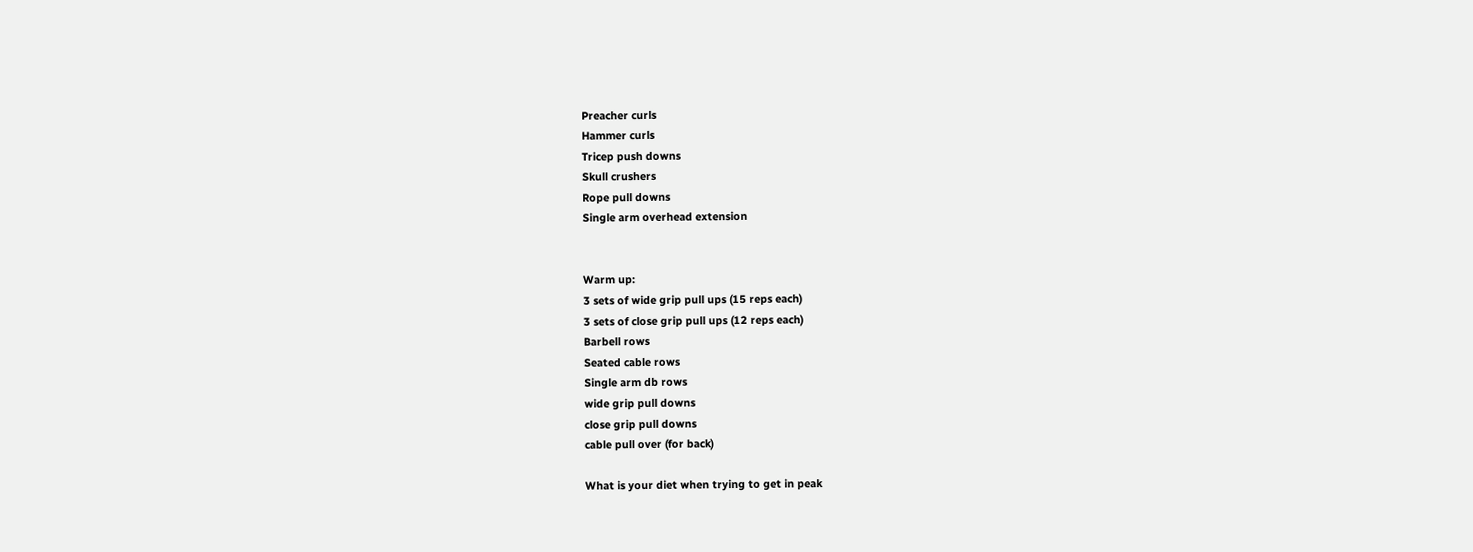Preacher curls
Hammer curls
Tricep push downs
Skull crushers
Rope pull downs
Single arm overhead extension


Warm up:
3 sets of wide grip pull ups (15 reps each)
3 sets of close grip pull ups (12 reps each)
Barbell rows
Seated cable rows
Single arm db rows
wide grip pull downs
close grip pull downs
cable pull over (for back)

What is your diet when trying to get in peak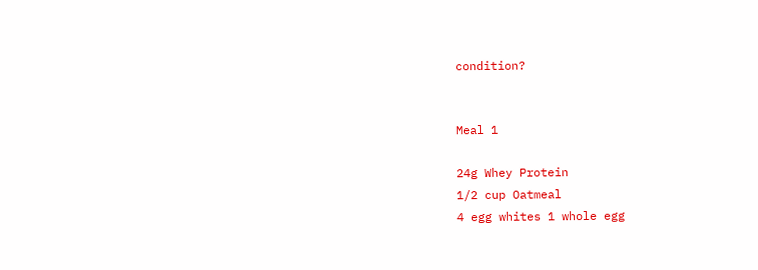condition?


Meal 1

24g Whey Protein
1/2 cup Oatmeal
4 egg whites 1 whole egg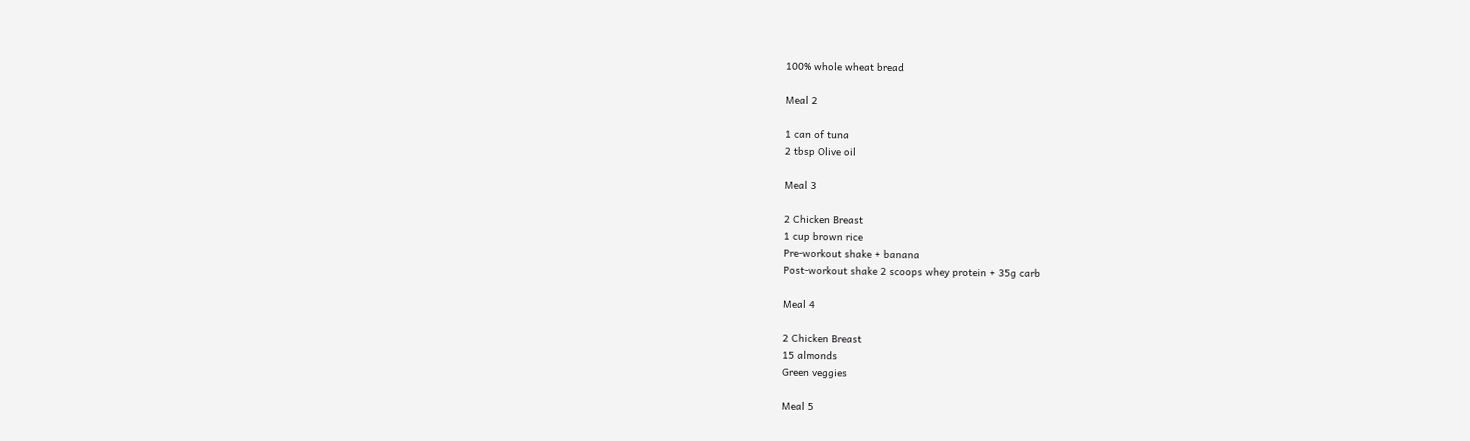100% whole wheat bread

Meal 2

1 can of tuna
2 tbsp Olive oil

Meal 3

2 Chicken Breast
1 cup brown rice
Pre-workout shake + banana
Post-workout shake 2 scoops whey protein + 35g carb

Meal 4

2 Chicken Breast
15 almonds
Green veggies

Meal 5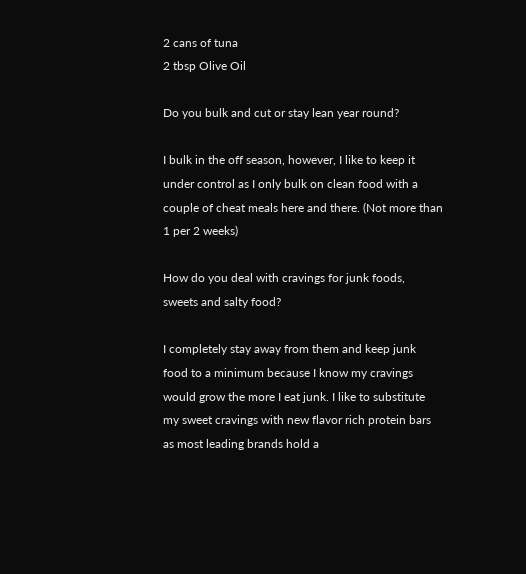2 cans of tuna
2 tbsp Olive Oil

Do you bulk and cut or stay lean year round?

I bulk in the off season, however, I like to keep it under control as I only bulk on clean food with a couple of cheat meals here and there. (Not more than 1 per 2 weeks)

How do you deal with cravings for junk foods,
sweets and salty food?

I completely stay away from them and keep junk food to a minimum because I know my cravings would grow the more I eat junk. I like to substitute my sweet cravings with new flavor rich protein bars as most leading brands hold a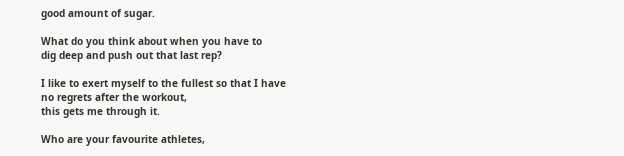good amount of sugar.

What do you think about when you have to
dig deep and push out that last rep?

I like to exert myself to the fullest so that I have no regrets after the workout,
this gets me through it.

Who are your favourite athletes,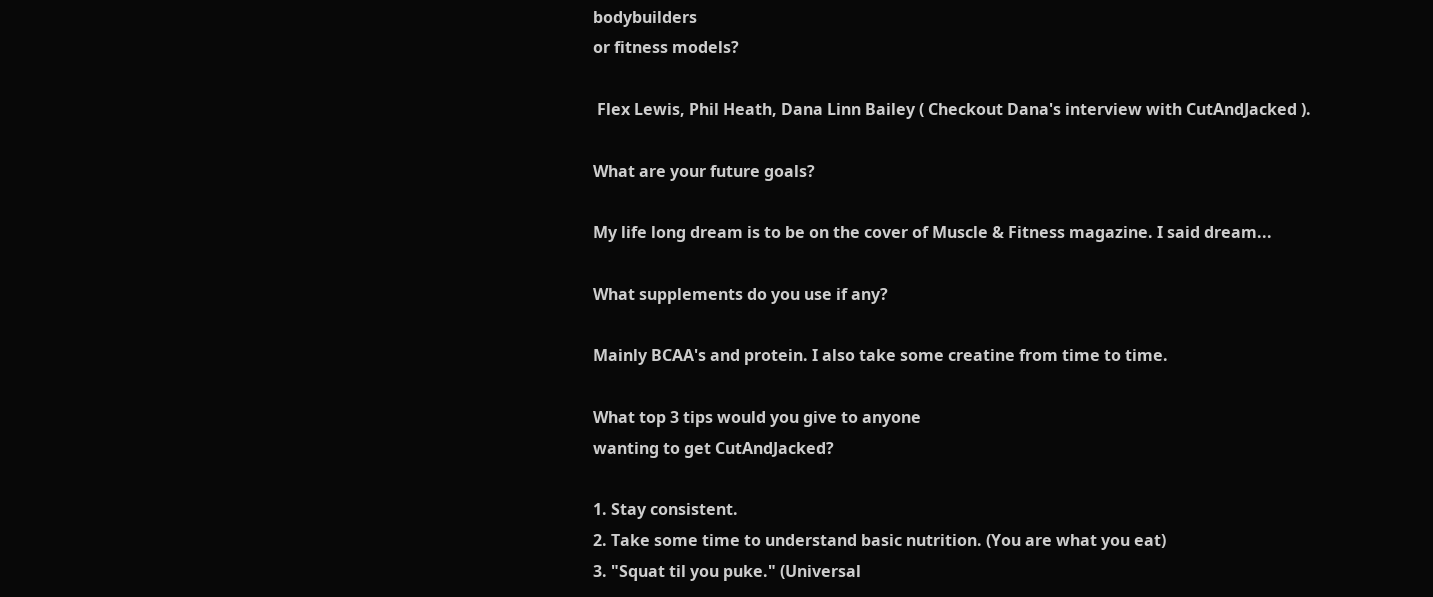bodybuilders
or fitness models?

 Flex Lewis, Phil Heath, Dana Linn Bailey ( Checkout Dana's interview with CutAndJacked ).

What are your future goals?

My life long dream is to be on the cover of Muscle & Fitness magazine. I said dream...

What supplements do you use if any?

Mainly BCAA's and protein. I also take some creatine from time to time.

What top 3 tips would you give to anyone
wanting to get CutAndJacked?

1. Stay consistent.
2. Take some time to understand basic nutrition. (You are what you eat)
3. "Squat til you puke." (Universal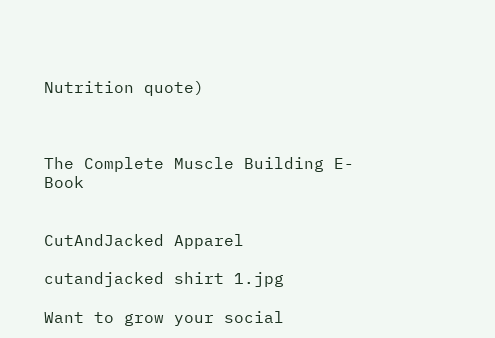Nutrition quote)



The Complete Muscle Building E-Book


CutAndJacked Apparel

cutandjacked shirt 1.jpg

Want to grow your social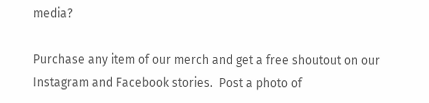media?

Purchase any item of our merch and get a free shoutout on our Instagram and Facebook stories.  Post a photo of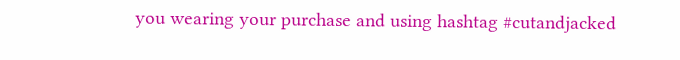you wearing your purchase and using hashtag #cutandjacked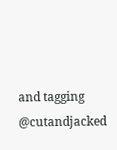and tagging @cutandjacked